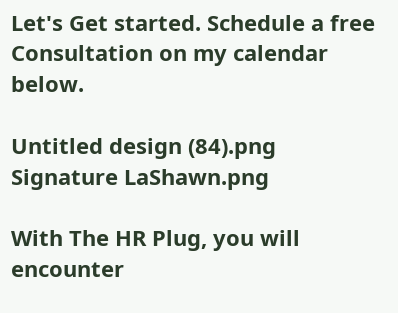Let's Get started. Schedule a free Consultation on my calendar below.

Untitled design (84).png
Signature LaShawn.png

With The HR Plug, you will encounter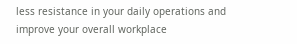less resistance in your daily operations and improve your overall workplace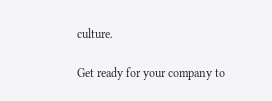culture.

Get ready for your company to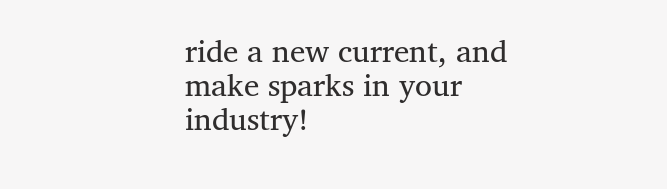ride a new current, and make sparks in your industry!